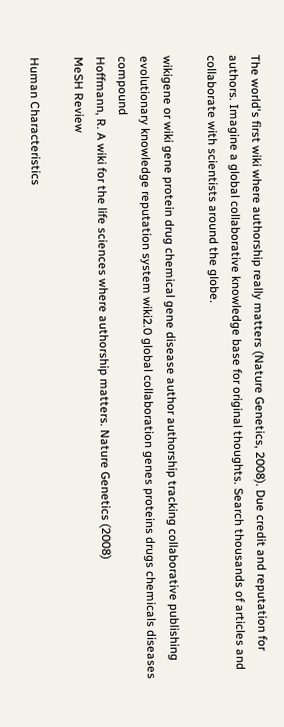The world's first wiki where authorship really matters (Nature Genetics, 2008). Due credit and reputation for authors. Imagine a global collaborative knowledge base for original thoughts. Search thousands of articles and collaborate with scientists around the globe.

wikigene or wiki gene protein drug chemical gene disease author authorship tracking collaborative publishing evolutionary knowledge reputation system wiki2.0 global collaboration genes proteins drugs chemicals diseases compound
Hoffmann, R. A wiki for the life sciences where authorship matters. Nature Genetics (2008)
MeSH Review

Human Characteristics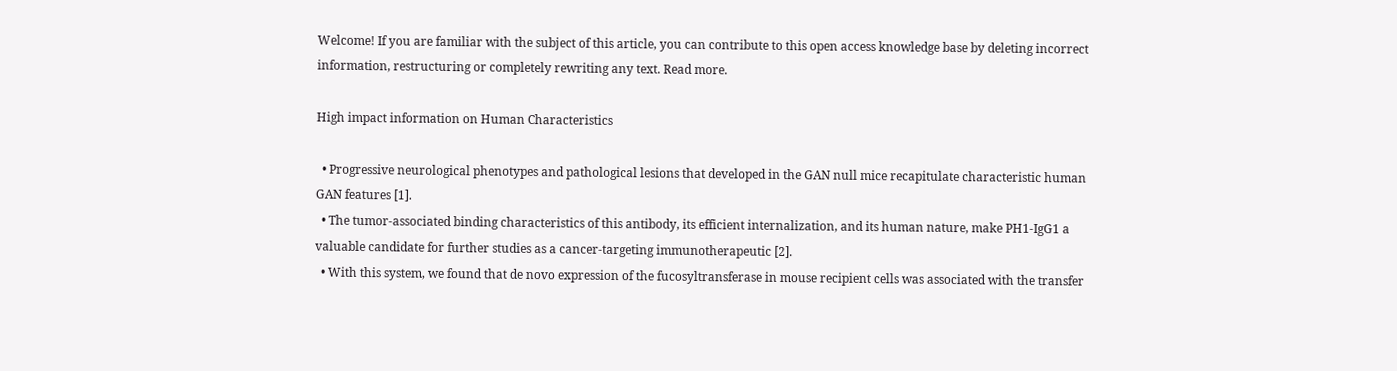Welcome! If you are familiar with the subject of this article, you can contribute to this open access knowledge base by deleting incorrect information, restructuring or completely rewriting any text. Read more.

High impact information on Human Characteristics

  • Progressive neurological phenotypes and pathological lesions that developed in the GAN null mice recapitulate characteristic human GAN features [1].
  • The tumor-associated binding characteristics of this antibody, its efficient internalization, and its human nature, make PH1-IgG1 a valuable candidate for further studies as a cancer-targeting immunotherapeutic [2].
  • With this system, we found that de novo expression of the fucosyltransferase in mouse recipient cells was associated with the transfer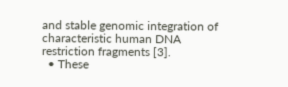and stable genomic integration of characteristic human DNA restriction fragments [3].
  • These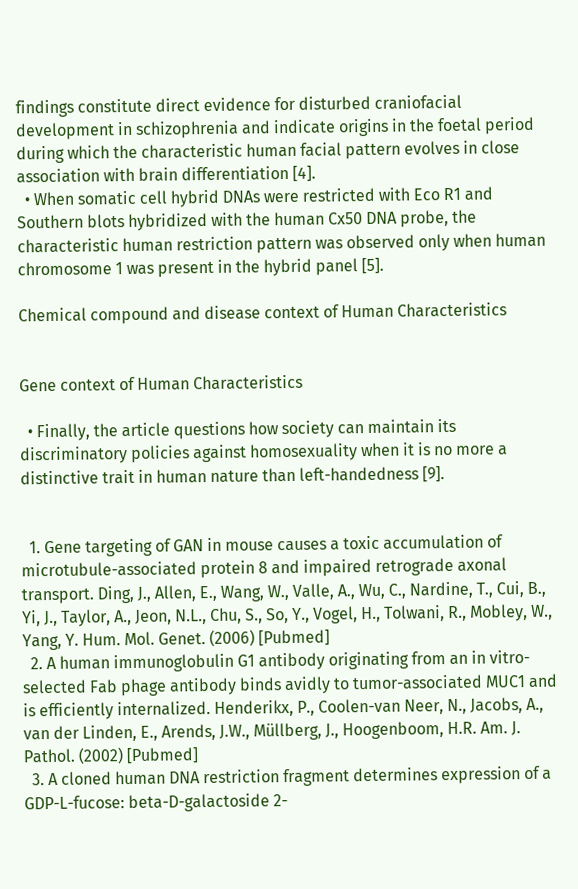findings constitute direct evidence for disturbed craniofacial development in schizophrenia and indicate origins in the foetal period during which the characteristic human facial pattern evolves in close association with brain differentiation [4].
  • When somatic cell hybrid DNAs were restricted with Eco R1 and Southern blots hybridized with the human Cx50 DNA probe, the characteristic human restriction pattern was observed only when human chromosome 1 was present in the hybrid panel [5].

Chemical compound and disease context of Human Characteristics


Gene context of Human Characteristics

  • Finally, the article questions how society can maintain its discriminatory policies against homosexuality when it is no more a distinctive trait in human nature than left-handedness [9].


  1. Gene targeting of GAN in mouse causes a toxic accumulation of microtubule-associated protein 8 and impaired retrograde axonal transport. Ding, J., Allen, E., Wang, W., Valle, A., Wu, C., Nardine, T., Cui, B., Yi, J., Taylor, A., Jeon, N.L., Chu, S., So, Y., Vogel, H., Tolwani, R., Mobley, W., Yang, Y. Hum. Mol. Genet. (2006) [Pubmed]
  2. A human immunoglobulin G1 antibody originating from an in vitro-selected Fab phage antibody binds avidly to tumor-associated MUC1 and is efficiently internalized. Henderikx, P., Coolen-van Neer, N., Jacobs, A., van der Linden, E., Arends, J.W., Müllberg, J., Hoogenboom, H.R. Am. J. Pathol. (2002) [Pubmed]
  3. A cloned human DNA restriction fragment determines expression of a GDP-L-fucose: beta-D-galactoside 2-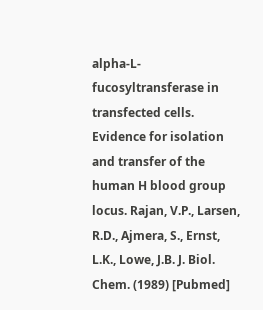alpha-L-fucosyltransferase in transfected cells. Evidence for isolation and transfer of the human H blood group locus. Rajan, V.P., Larsen, R.D., Ajmera, S., Ernst, L.K., Lowe, J.B. J. Biol. Chem. (1989) [Pubmed]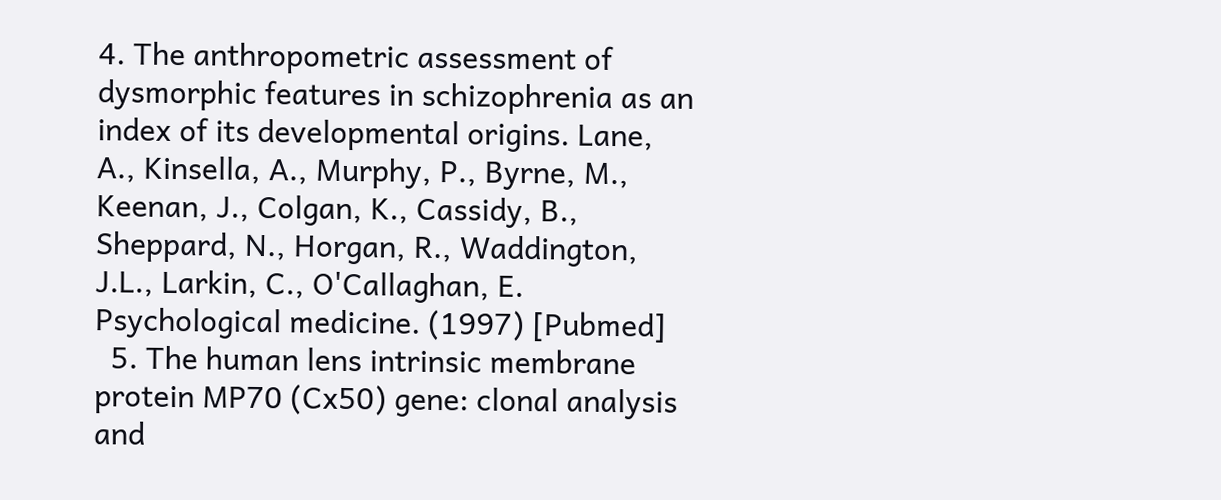4. The anthropometric assessment of dysmorphic features in schizophrenia as an index of its developmental origins. Lane, A., Kinsella, A., Murphy, P., Byrne, M., Keenan, J., Colgan, K., Cassidy, B., Sheppard, N., Horgan, R., Waddington, J.L., Larkin, C., O'Callaghan, E. Psychological medicine. (1997) [Pubmed]
  5. The human lens intrinsic membrane protein MP70 (Cx50) gene: clonal analysis and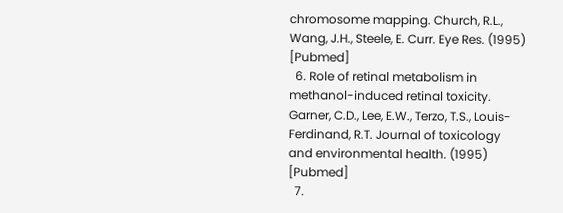chromosome mapping. Church, R.L., Wang, J.H., Steele, E. Curr. Eye Res. (1995) [Pubmed]
  6. Role of retinal metabolism in methanol-induced retinal toxicity. Garner, C.D., Lee, E.W., Terzo, T.S., Louis-Ferdinand, R.T. Journal of toxicology and environmental health. (1995) [Pubmed]
  7.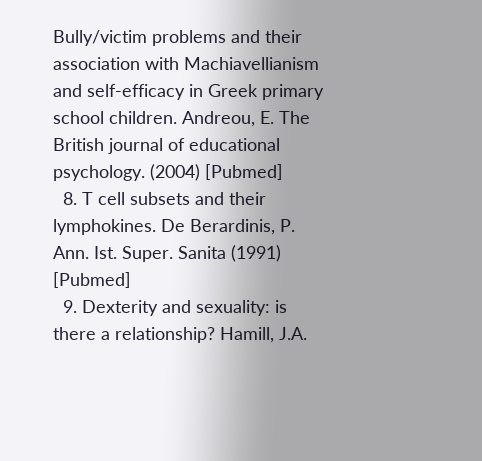Bully/victim problems and their association with Machiavellianism and self-efficacy in Greek primary school children. Andreou, E. The British journal of educational psychology. (2004) [Pubmed]
  8. T cell subsets and their lymphokines. De Berardinis, P. Ann. Ist. Super. Sanita (1991) [Pubmed]
  9. Dexterity and sexuality: is there a relationship? Hamill, J.A.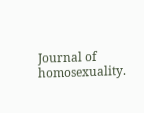Journal of homosexuality.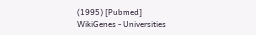(1995) [Pubmed]
WikiGenes - Universities